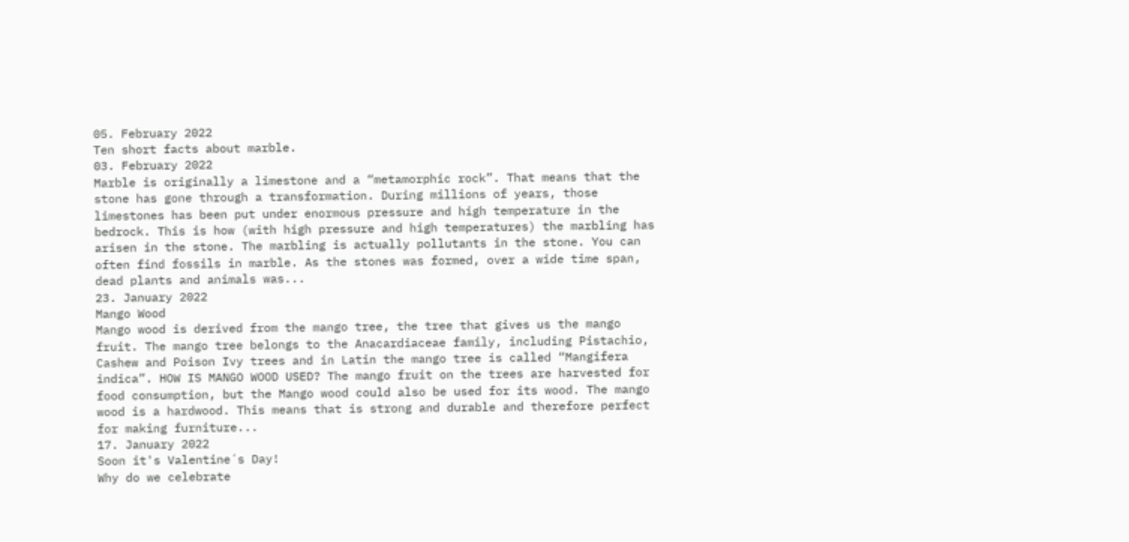05. February 2022
Ten short facts about marble.
03. February 2022
Marble is originally a limestone and a “metamorphic rock”. That means that the stone has gone through a transformation. During millions of years, those limestones has been put under enormous pressure and high temperature in the bedrock. This is how (with high pressure and high temperatures) the marbling has arisen in the stone. The marbling is actually pollutants in the stone. You can often find fossils in marble. As the stones was formed, over a wide time span, dead plants and animals was...
23. January 2022
Mango Wood
Mango wood is derived from the mango tree, the tree that gives us the mango fruit. The mango tree belongs to the Anacardiaceae family, including Pistachio, Cashew and Poison Ivy trees and in Latin the mango tree is called “Mangifera indica”. HOW IS MANGO WOOD USED? The mango fruit on the trees are harvested for food consumption, but the Mango wood could also be used for its wood. The mango wood is a hardwood. This means that is strong and durable and therefore perfect for making furniture...
17. January 2022
Soon it's Valentine´s Day!
Why do we celebrate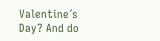Valentine´s Day? And do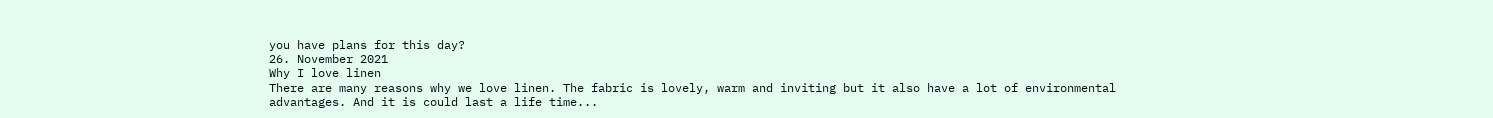you have plans for this day?
26. November 2021
Why I love linen
There are many reasons why we love linen. The fabric is lovely, warm and inviting but it also have a lot of environmental advantages. And it is could last a life time...